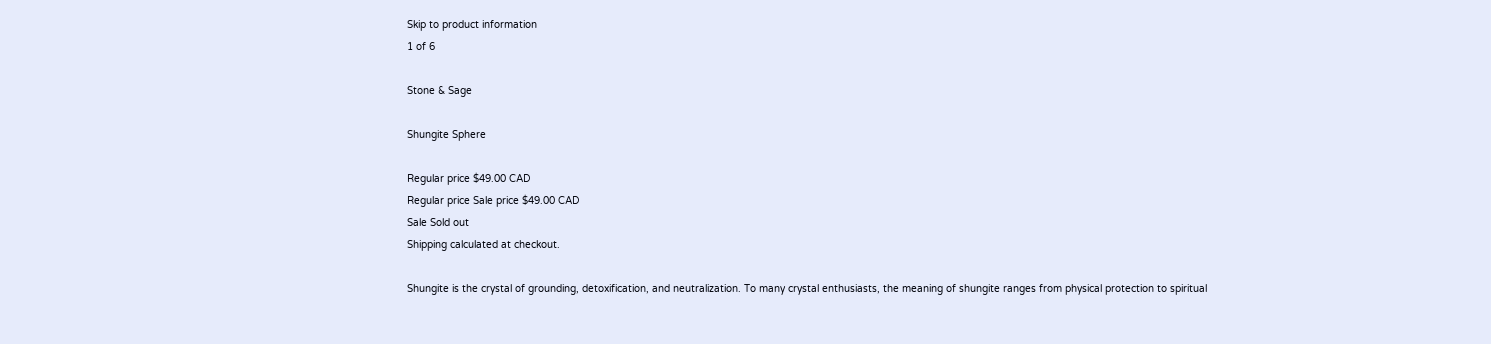Skip to product information
1 of 6

Stone & Sage

Shungite Sphere

Regular price $49.00 CAD
Regular price Sale price $49.00 CAD
Sale Sold out
Shipping calculated at checkout.

Shungite is the crystal of grounding, detoxification, and neutralization. To many crystal enthusiasts, the meaning of shungite ranges from physical protection to spiritual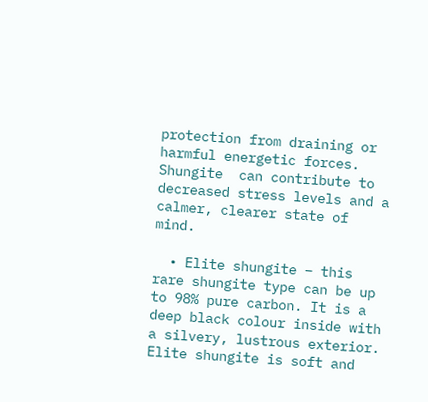protection from draining or harmful energetic forces. Shungite  can contribute to decreased stress levels and a calmer, clearer state of mind.

  • Elite shungite – this rare shungite type can be up to 98% pure carbon. It is a deep black colour inside with a silvery, lustrous exterior. Elite shungite is soft and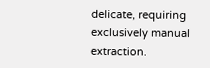delicate, requiring exclusively manual extraction.